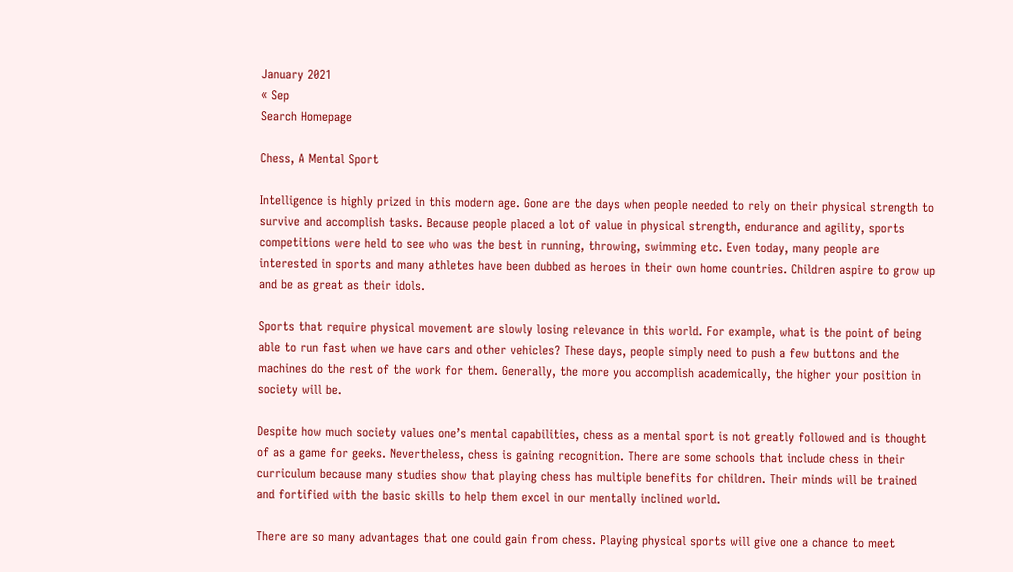January 2021
« Sep
Search Homepage

Chess, A Mental Sport

Intelligence is highly prized in this modern age. Gone are the days when people needed to rely on their physical strength to survive and accomplish tasks. Because people placed a lot of value in physical strength, endurance and agility, sports competitions were held to see who was the best in running, throwing, swimming etc. Even today, many people are interested in sports and many athletes have been dubbed as heroes in their own home countries. Children aspire to grow up and be as great as their idols.

Sports that require physical movement are slowly losing relevance in this world. For example, what is the point of being able to run fast when we have cars and other vehicles? These days, people simply need to push a few buttons and the machines do the rest of the work for them. Generally, the more you accomplish academically, the higher your position in society will be.

Despite how much society values one’s mental capabilities, chess as a mental sport is not greatly followed and is thought of as a game for geeks. Nevertheless, chess is gaining recognition. There are some schools that include chess in their curriculum because many studies show that playing chess has multiple benefits for children. Their minds will be trained and fortified with the basic skills to help them excel in our mentally inclined world.

There are so many advantages that one could gain from chess. Playing physical sports will give one a chance to meet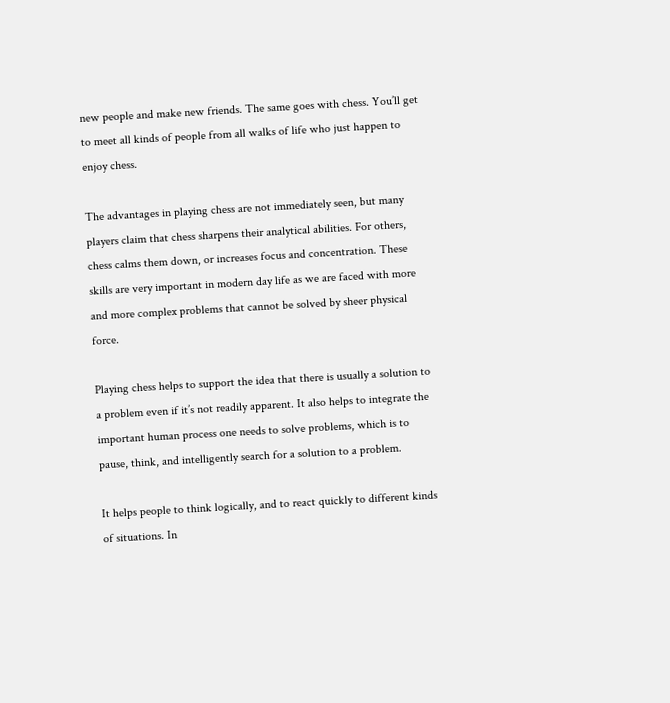new people and make new friends. The same goes with chess. You’ll get to meet all kinds of people from all walks of life who just happen to enjoy chess.

The advantages in playing chess are not immediately seen, but many players claim that chess sharpens their analytical abilities. For others, chess calms them down, or increases focus and concentration. These skills are very important in modern day life as we are faced with more and more complex problems that cannot be solved by sheer physical force.

Playing chess helps to support the idea that there is usually a solution to a problem even if it’s not readily apparent. It also helps to integrate the important human process one needs to solve problems, which is to pause, think, and intelligently search for a solution to a problem.

It helps people to think logically, and to react quickly to different kinds of situations. In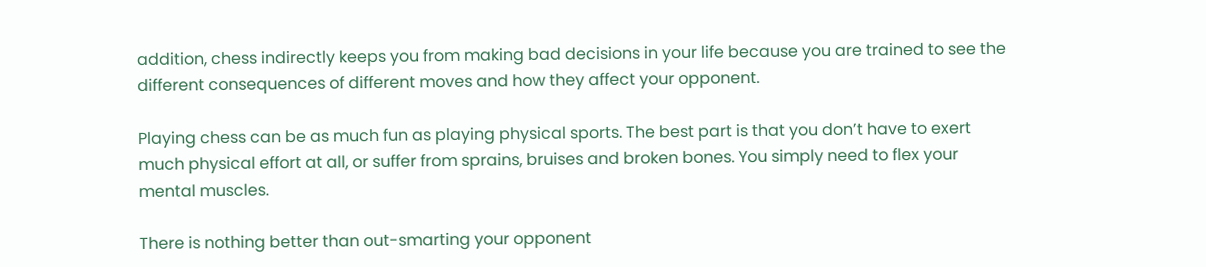addition, chess indirectly keeps you from making bad decisions in your life because you are trained to see the different consequences of different moves and how they affect your opponent.

Playing chess can be as much fun as playing physical sports. The best part is that you don’t have to exert much physical effort at all, or suffer from sprains, bruises and broken bones. You simply need to flex your mental muscles.

There is nothing better than out-smarting your opponent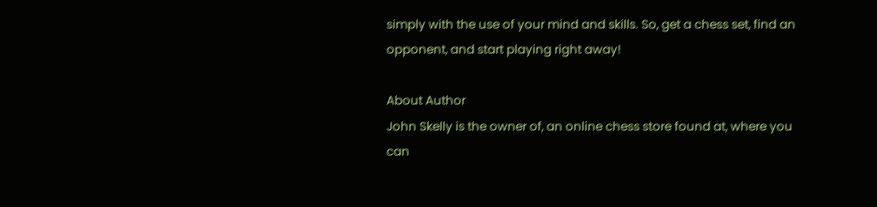simply with the use of your mind and skills. So, get a chess set, find an opponent, and start playing right away!

About Author
John Skelly is the owner of, an online chess store found at, where you can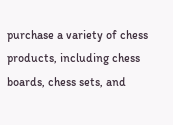purchase a variety of chess products, including chess boards, chess sets, and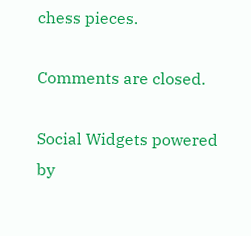chess pieces.

Comments are closed.

Social Widgets powered by